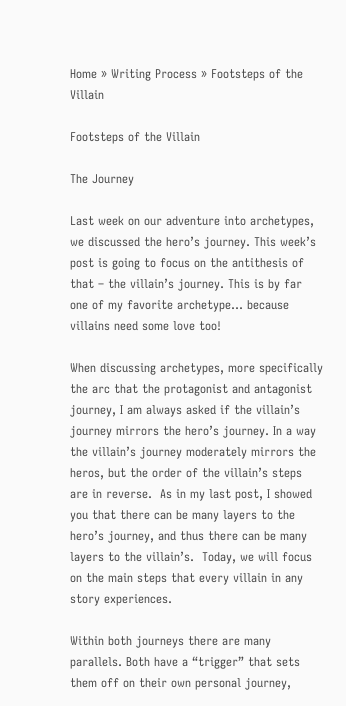Home » Writing Process » Footsteps of the Villain

Footsteps of the Villain

The Journey

Last week on our adventure into archetypes, we discussed the hero’s journey. This week’s post is going to focus on the antithesis of that – the villain’s journey. This is by far one of my favorite archetype… because villains need some love too!

When discussing archetypes, more specifically the arc that the protagonist and antagonist journey, I am always asked if the villain’s journey mirrors the hero’s journey. In a way the villain’s journey moderately mirrors the heros, but the order of the villain’s steps are in reverse.  As in my last post, I showed you that there can be many layers to the hero’s journey, and thus there can be many layers to the villain’s.  Today, we will focus on the main steps that every villain in any story experiences.

Within both journeys there are many parallels. Both have a “trigger” that sets them off on their own personal journey,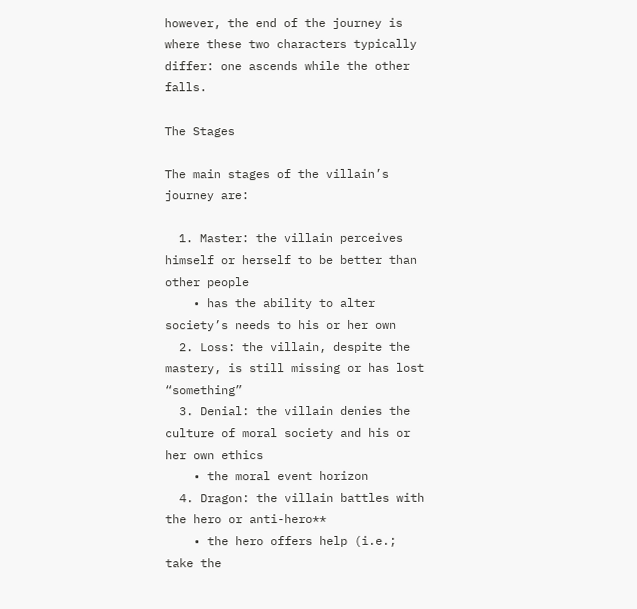however, the end of the journey is where these two characters typically differ: one ascends while the other falls.

The Stages

The main stages of the villain’s journey are:

  1. Master: the villain perceives himself or herself to be better than other people
    • has the ability to alter society’s needs to his or her own
  2. Loss: the villain, despite the mastery, is still missing or has lost “something”
  3. Denial: the villain denies the culture of moral society and his or her own ethics
    • the moral event horizon
  4. Dragon: the villain battles with the hero or anti-hero**
    • the hero offers help (i.e.; take the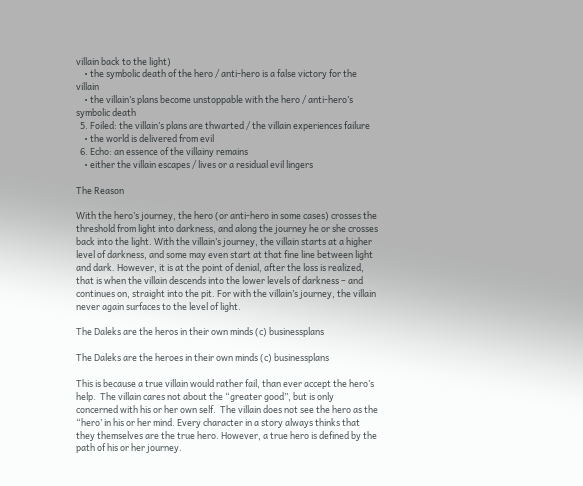villain back to the light)
    • the symbolic death of the hero / anti-hero is a false victory for the villain
    • the villain’s plans become unstoppable with the hero / anti-hero’s symbolic death
  5. Foiled: the villain’s plans are thwarted / the villain experiences failure
    • the world is delivered from evil
  6. Echo: an essence of the villainy remains
    • either the villain escapes / lives or a residual evil lingers

The Reason

With the hero’s journey, the hero (or anti-hero in some cases) crosses the threshold from light into darkness, and along the journey he or she crosses back into the light. With the villain’s journey, the villain starts at a higher level of darkness, and some may even start at that fine line between light and dark. However, it is at the point of denial, after the loss is realized, that is when the villain descends into the lower levels of darkness – and continues on, straight into the pit. For with the villain’s journey, the villain never again surfaces to the level of light.

The Daleks are the heros in their own minds (c) businessplans

The Daleks are the heroes in their own minds (c) businessplans

This is because a true villain would rather fail, than ever accept the hero’s help.  The villain cares not about the “greater good”, but is only  concerned with his or her own self.  The villain does not see the hero as the “hero’ in his or her mind. Every character in a story always thinks that they themselves are the true hero. However, a true hero is defined by the path of his or her journey.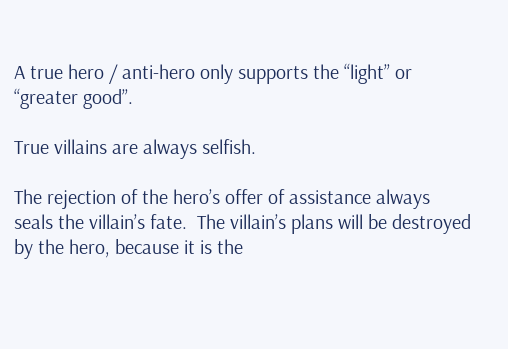A true hero / anti-hero only supports the “light” or “greater good”.

True villains are always selfish.

The rejection of the hero’s offer of assistance always seals the villain’s fate.  The villain’s plans will be destroyed by the hero, because it is the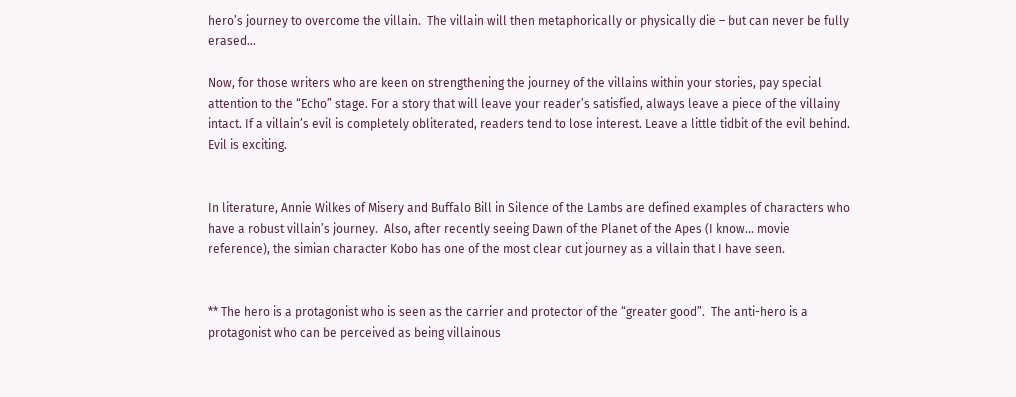hero’s journey to overcome the villain.  The villain will then metaphorically or physically die – but can never be fully erased…

Now, for those writers who are keen on strengthening the journey of the villains within your stories, pay special attention to the “Echo” stage. For a story that will leave your reader’s satisfied, always leave a piece of the villainy intact. If a villain’s evil is completely obliterated, readers tend to lose interest. Leave a little tidbit of the evil behind.  Evil is exciting.


In literature, Annie Wilkes of Misery and Buffalo Bill in Silence of the Lambs are defined examples of characters who have a robust villain’s journey.  Also, after recently seeing Dawn of the Planet of the Apes (I know… movie reference), the simian character Kobo has one of the most clear cut journey as a villain that I have seen.


** The hero is a protagonist who is seen as the carrier and protector of the “greater good”.  The anti-hero is a protagonist who can be perceived as being villainous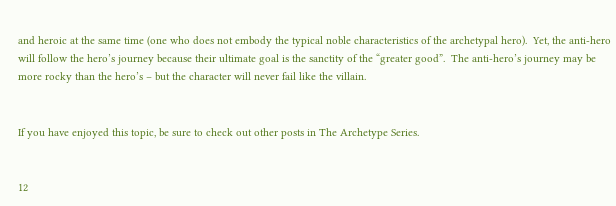and heroic at the same time (one who does not embody the typical noble characteristics of the archetypal hero).  Yet, the anti-hero will follow the hero’s journey because their ultimate goal is the sanctity of the “greater good”.  The anti-hero’s journey may be more rocky than the hero’s – but the character will never fail like the villain.


If you have enjoyed this topic, be sure to check out other posts in The Archetype Series.


12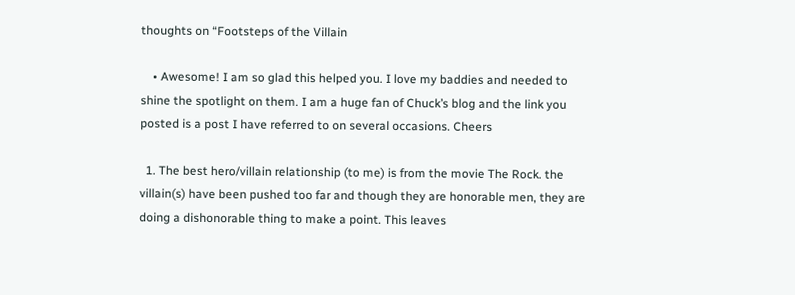thoughts on “Footsteps of the Villain

    • Awesome! I am so glad this helped you. I love my baddies and needed to shine the spotlight on them. I am a huge fan of Chuck’s blog and the link you posted is a post I have referred to on several occasions. Cheers

  1. The best hero/villain relationship (to me) is from the movie The Rock. the villain(s) have been pushed too far and though they are honorable men, they are doing a dishonorable thing to make a point. This leaves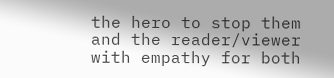the hero to stop them and the reader/viewer with empathy for both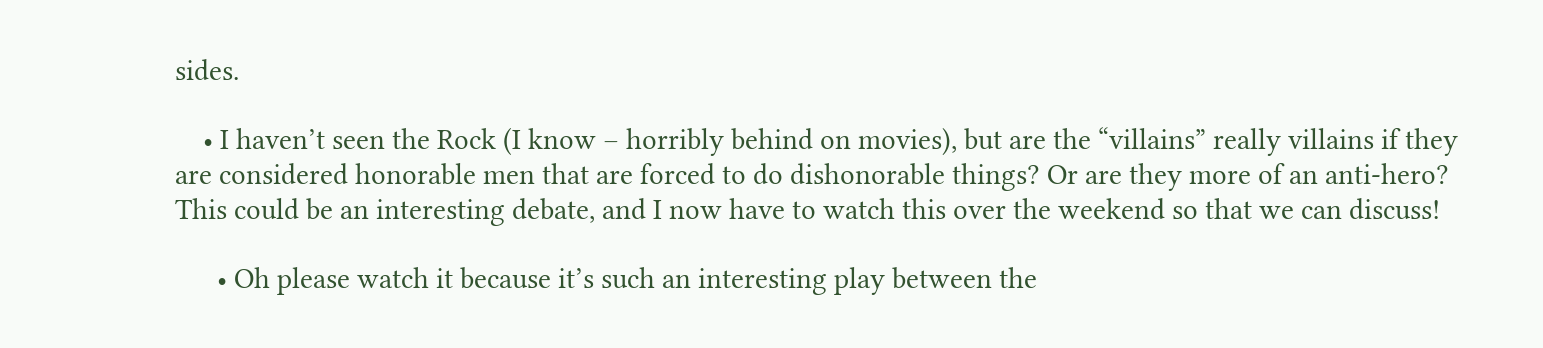sides.

    • I haven’t seen the Rock (I know – horribly behind on movies), but are the “villains” really villains if they are considered honorable men that are forced to do dishonorable things? Or are they more of an anti-hero? This could be an interesting debate, and I now have to watch this over the weekend so that we can discuss!

      • Oh please watch it because it’s such an interesting play between the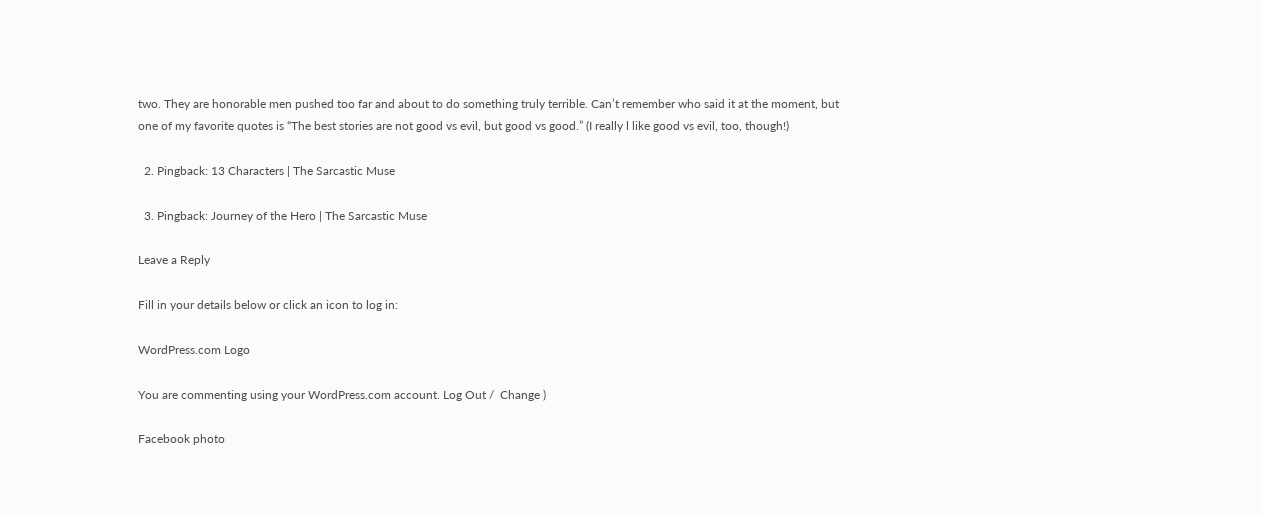two. They are honorable men pushed too far and about to do something truly terrible. Can’t remember who said it at the moment, but one of my favorite quotes is “The best stories are not good vs evil, but good vs good.” (I really l like good vs evil, too, though!)

  2. Pingback: 13 Characters | The Sarcastic Muse

  3. Pingback: Journey of the Hero | The Sarcastic Muse

Leave a Reply

Fill in your details below or click an icon to log in:

WordPress.com Logo

You are commenting using your WordPress.com account. Log Out /  Change )

Facebook photo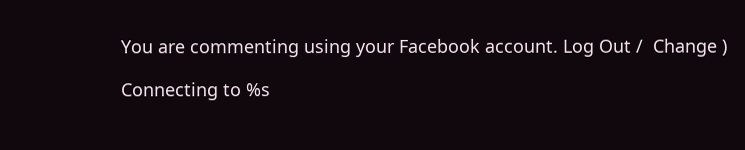You are commenting using your Facebook account. Log Out /  Change )

Connecting to %s